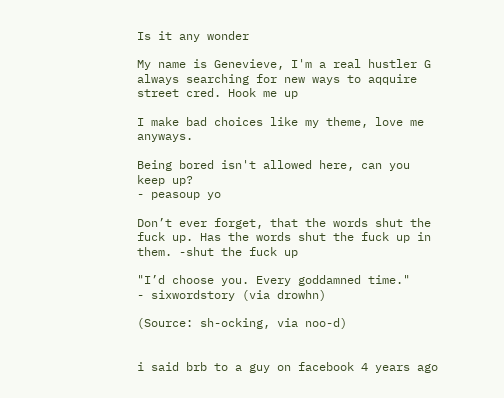Is it any wonder

My name is Genevieve, I'm a real hustler G always searching for new ways to aqquire street cred. Hook me up

I make bad choices like my theme, love me anyways.

Being bored isn't allowed here, can you keep up?
- peasoup yo

Don’t ever forget, that the words shut the fuck up. Has the words shut the fuck up in them. -shut the fuck up

"I’d choose you. Every goddamned time."
- sixwordstory (via drowhn)

(Source: sh-ocking, via noo-d)


i said brb to a guy on facebook 4 years ago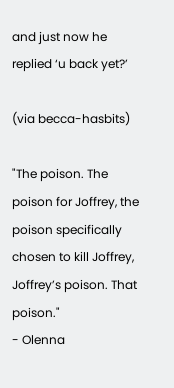and just now he replied ‘u back yet?’

(via becca-hasbits)

"The poison. The poison for Joffrey, the poison specifically chosen to kill Joffrey, Joffrey’s poison. That poison."
- Olenna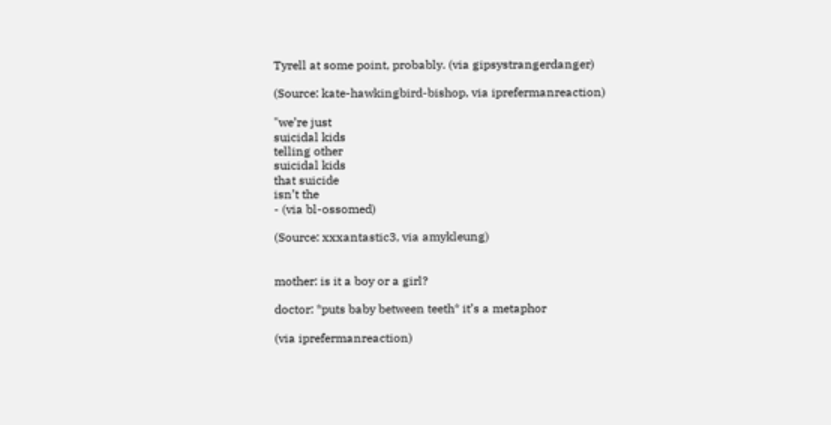Tyrell at some point, probably. (via gipsystrangerdanger)

(Source: kate-hawkingbird-bishop, via iprefermanreaction)

"we’re just
suicidal kids
telling other
suicidal kids
that suicide
isn’t the
- (via bl-ossomed)

(Source: xxxantastic3, via amykleung)


mother: is it a boy or a girl?

doctor: *puts baby between teeth* it’s a metaphor

(via iprefermanreaction)